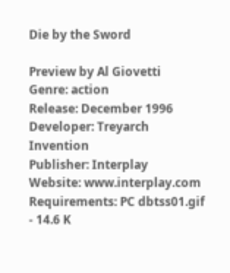Die by the Sword

Preview by Al Giovetti
Genre: action
Release: December 1996
Developer: Treyarch Invention
Publisher: Interplay
Website: www.interplay.com
Requirements: PC dbtss01.gif - 14.6 K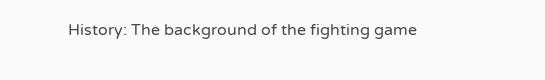History: The background of the fighting game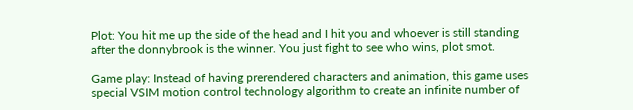Plot: You hit me up the side of the head and I hit you and whoever is still standing after the donnybrook is the winner. You just fight to see who wins, plot smot.

Game play: Instead of having prerendered characters and animation, this game uses special VSIM motion control technology algorithm to create an infinite number of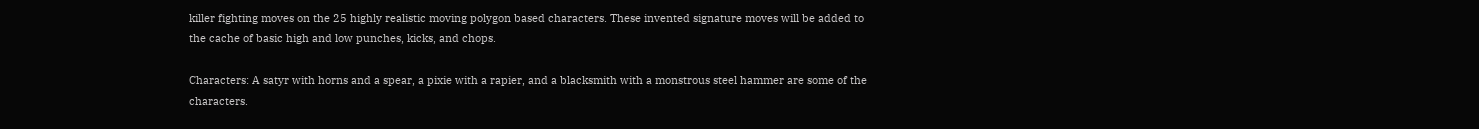killer fighting moves on the 25 highly realistic moving polygon based characters. These invented signature moves will be added to the cache of basic high and low punches, kicks, and chops.

Characters: A satyr with horns and a spear, a pixie with a rapier, and a blacksmith with a monstrous steel hammer are some of the characters.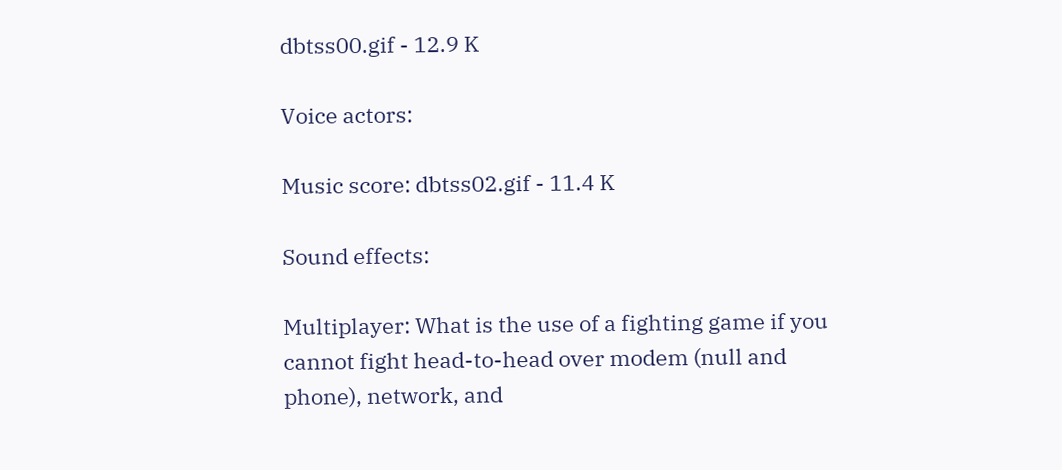dbtss00.gif - 12.9 K

Voice actors:

Music score: dbtss02.gif - 11.4 K

Sound effects:

Multiplayer: What is the use of a fighting game if you cannot fight head-to-head over modem (null and phone), network, and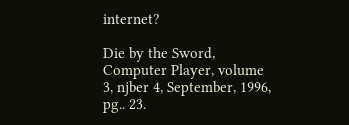internet?

Die by the Sword, Computer Player, volume 3, njber 4, September, 1996, pg.. 23.